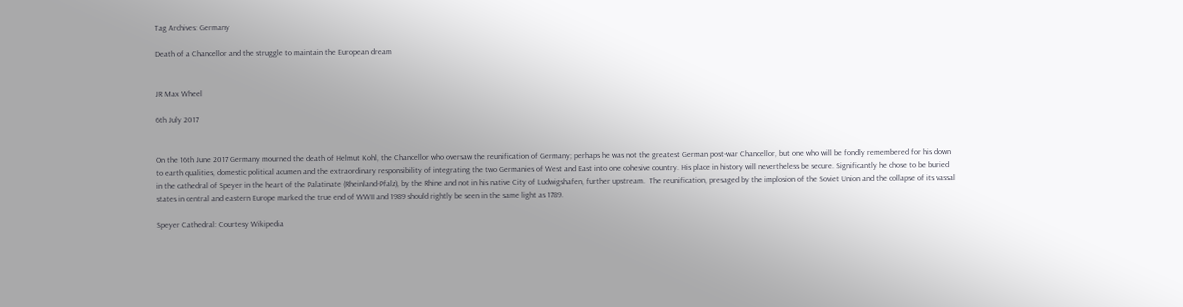Tag Archives: Germany

Death of a Chancellor and the struggle to maintain the European dream


JR Max Wheel

6th July 2017


On the 16th June 2017 Germany mourned the death of Helmut Kohl, the Chancellor who oversaw the reunification of Germany; perhaps he was not the greatest German post-war Chancellor, but one who will be fondly remembered for his down to earth qualities, domestic political acumen and the extraordinary responsibility of integrating the two Germanies of West and East into one cohesive country. His place in history will nevertheless be secure. Significantly he chose to be buried in the cathedral of Speyer in the heart of the Palatinate (Rheinland-Pfalz), by the Rhine and not in his native City of Ludwigshafen, further upstream.  The reunification, presaged by the implosion of the Soviet Union and the collapse of its vassal states in central and eastern Europe marked the true end of WWII and 1989 should rightly be seen in the same light as 1789.

Speyer Cathedral: Courtesy Wikipedia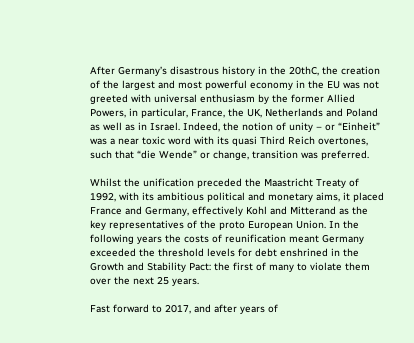After Germany’s disastrous history in the 20thC, the creation of the largest and most powerful economy in the EU was not greeted with universal enthusiasm by the former Allied Powers, in particular, France, the UK, Netherlands and Poland as well as in Israel. Indeed, the notion of unity – or “Einheit” was a near toxic word with its quasi Third Reich overtones, such that “die Wende” or change, transition was preferred.

Whilst the unification preceded the Maastricht Treaty of 1992, with its ambitious political and monetary aims, it placed France and Germany, effectively Kohl and Mitterand as the key representatives of the proto European Union. In the following years the costs of reunification meant Germany exceeded the threshold levels for debt enshrined in the Growth and Stability Pact: the first of many to violate them over the next 25 years.

Fast forward to 2017, and after years of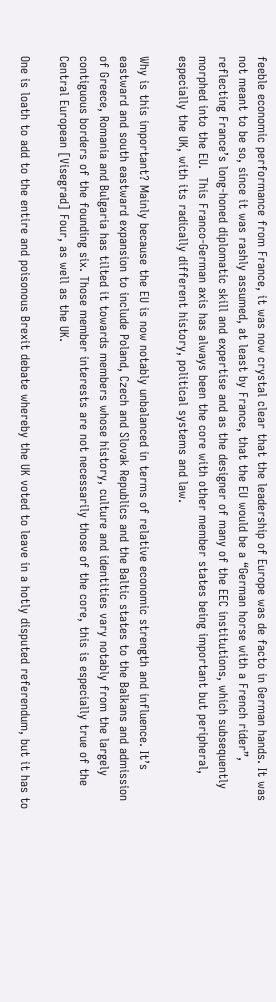feeble economic performance from France, it was now crystal clear that the leadership of Europe was de facto in German hands. It was not meant to be so, since it was rashly assumed, at least by France, that the EU would be a “German horse with a French rider”, reflecting France’s long-honed diplomatic skill and expertise and as the designer of many of the EEC institutions, which subsequently morphed into the EU.  This Franco-German axis has always been the core with other member states being important but peripheral, especially the UK, with its radically different history, political systems and law.

Why is this important? Mainly because the EU is now notably unbalanced in terms of relative economic strength and influence. It’s eastward and south eastward expansion to include Poland, Czech and Slovak Republics and the Baltic states to the Balkans and admission of Greece, Romania and Bulgaria has tilted it towards members whose history, culture and identities vary notably from the largely contiguous borders of the founding six. Those member interests are not necessarily those of the core, this is especially true of the Central European [Visegrad] Four, as well as the UK.

One is loath to add to the entire and poisonous Brexit debate whereby the UK voted to leave in a hotly disputed referendum, but it has to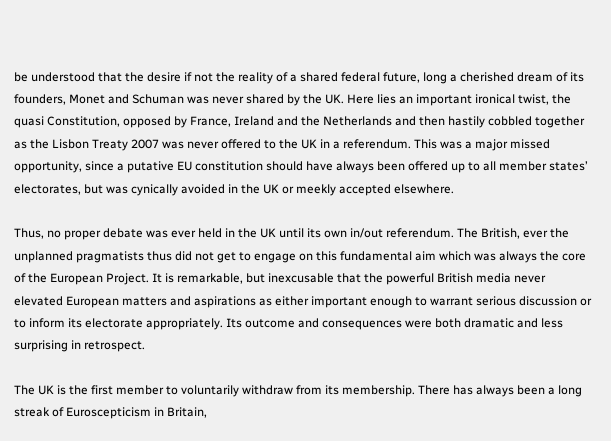be understood that the desire if not the reality of a shared federal future, long a cherished dream of its founders, Monet and Schuman was never shared by the UK. Here lies an important ironical twist, the quasi Constitution, opposed by France, Ireland and the Netherlands and then hastily cobbled together as the Lisbon Treaty 2007 was never offered to the UK in a referendum. This was a major missed opportunity, since a putative EU constitution should have always been offered up to all member states’ electorates, but was cynically avoided in the UK or meekly accepted elsewhere.

Thus, no proper debate was ever held in the UK until its own in/out referendum. The British, ever the unplanned pragmatists thus did not get to engage on this fundamental aim which was always the core of the European Project. It is remarkable, but inexcusable that the powerful British media never elevated European matters and aspirations as either important enough to warrant serious discussion or to inform its electorate appropriately. Its outcome and consequences were both dramatic and less surprising in retrospect.

The UK is the first member to voluntarily withdraw from its membership. There has always been a long streak of Euroscepticism in Britain,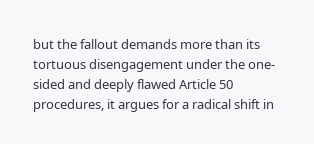but the fallout demands more than its tortuous disengagement under the one-sided and deeply flawed Article 50 procedures, it argues for a radical shift in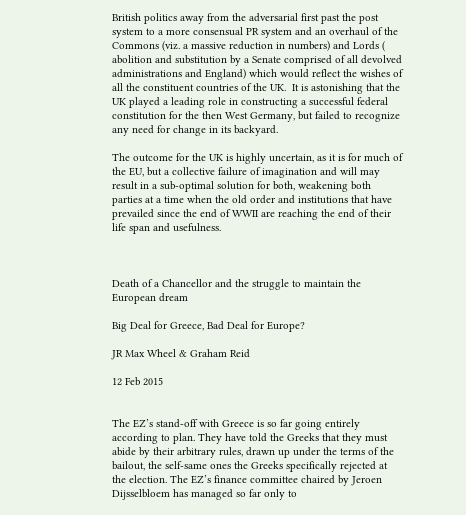British politics away from the adversarial first past the post system to a more consensual PR system and an overhaul of the Commons (viz. a massive reduction in numbers) and Lords ( abolition and substitution by a Senate comprised of all devolved administrations and England) which would reflect the wishes of all the constituent countries of the UK.  It is astonishing that the UK played a leading role in constructing a successful federal constitution for the then West Germany, but failed to recognize any need for change in its backyard.

The outcome for the UK is highly uncertain, as it is for much of the EU, but a collective failure of imagination and will may result in a sub-optimal solution for both, weakening both parties at a time when the old order and institutions that have prevailed since the end of WWII are reaching the end of their life span and usefulness.



Death of a Chancellor and the struggle to maintain the European dream

Big Deal for Greece, Bad Deal for Europe?

JR Max Wheel & Graham Reid

12 Feb 2015


The EZ’s stand-off with Greece is so far going entirely according to plan. They have told the Greeks that they must abide by their arbitrary rules, drawn up under the terms of the bailout, the self-same ones the Greeks specifically rejected at the election. The EZ’s finance committee chaired by Jeroen Dijsselbloem has managed so far only to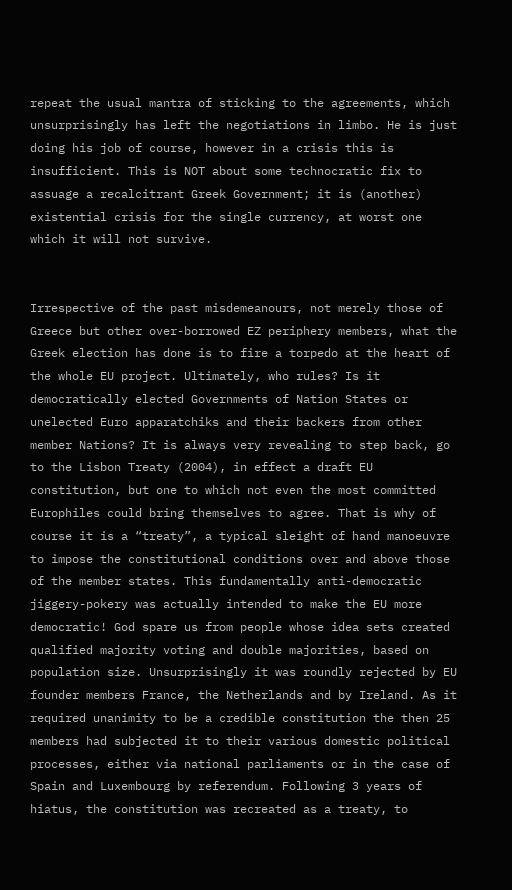repeat the usual mantra of sticking to the agreements, which unsurprisingly has left the negotiations in limbo. He is just doing his job of course, however in a crisis this is insufficient. This is NOT about some technocratic fix to assuage a recalcitrant Greek Government; it is (another) existential crisis for the single currency, at worst one which it will not survive.


Irrespective of the past misdemeanours, not merely those of Greece but other over-borrowed EZ periphery members, what the Greek election has done is to fire a torpedo at the heart of the whole EU project. Ultimately, who rules? Is it democratically elected Governments of Nation States or unelected Euro apparatchiks and their backers from other member Nations? It is always very revealing to step back, go to the Lisbon Treaty (2004), in effect a draft EU constitution, but one to which not even the most committed Europhiles could bring themselves to agree. That is why of course it is a “treaty”, a typical sleight of hand manoeuvre to impose the constitutional conditions over and above those of the member states. This fundamentally anti-democratic jiggery-pokery was actually intended to make the EU more democratic! God spare us from people whose idea sets created qualified majority voting and double majorities, based on population size. Unsurprisingly it was roundly rejected by EU founder members France, the Netherlands and by Ireland. As it required unanimity to be a credible constitution the then 25 members had subjected it to their various domestic political processes, either via national parliaments or in the case of Spain and Luxembourg by referendum. Following 3 years of hiatus, the constitution was recreated as a treaty, to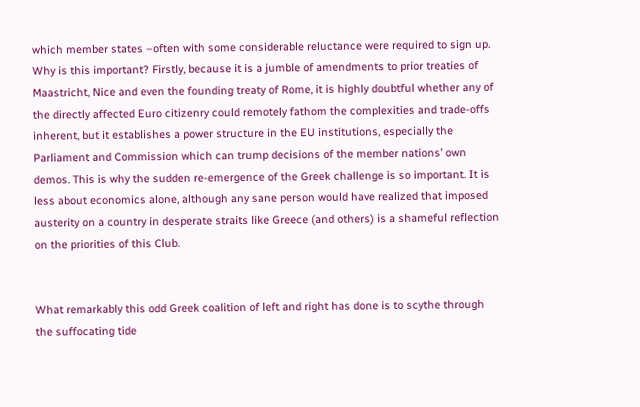which member states –often with some considerable reluctance were required to sign up. Why is this important? Firstly, because it is a jumble of amendments to prior treaties of Maastricht, Nice and even the founding treaty of Rome, it is highly doubtful whether any of the directly affected Euro citizenry could remotely fathom the complexities and trade-offs inherent, but it establishes a power structure in the EU institutions, especially the Parliament and Commission which can trump decisions of the member nations’ own demos. This is why the sudden re-emergence of the Greek challenge is so important. It is less about economics alone, although any sane person would have realized that imposed austerity on a country in desperate straits like Greece (and others) is a shameful reflection on the priorities of this Club.


What remarkably this odd Greek coalition of left and right has done is to scythe through the suffocating tide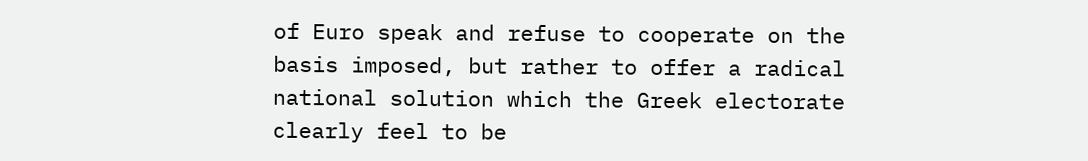of Euro speak and refuse to cooperate on the basis imposed, but rather to offer a radical national solution which the Greek electorate clearly feel to be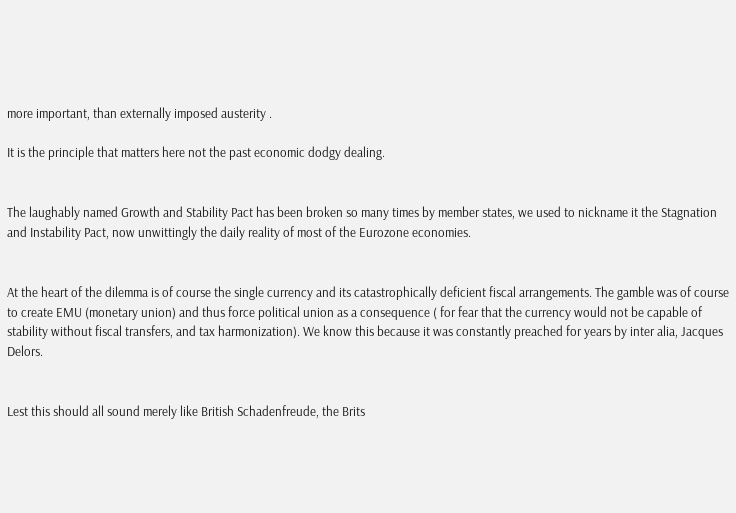more important, than externally imposed austerity .

It is the principle that matters here not the past economic dodgy dealing.


The laughably named Growth and Stability Pact has been broken so many times by member states, we used to nickname it the Stagnation and Instability Pact, now unwittingly the daily reality of most of the Eurozone economies.


At the heart of the dilemma is of course the single currency and its catastrophically deficient fiscal arrangements. The gamble was of course to create EMU (monetary union) and thus force political union as a consequence ( for fear that the currency would not be capable of stability without fiscal transfers, and tax harmonization). We know this because it was constantly preached for years by inter alia, Jacques Delors.


Lest this should all sound merely like British Schadenfreude, the Brits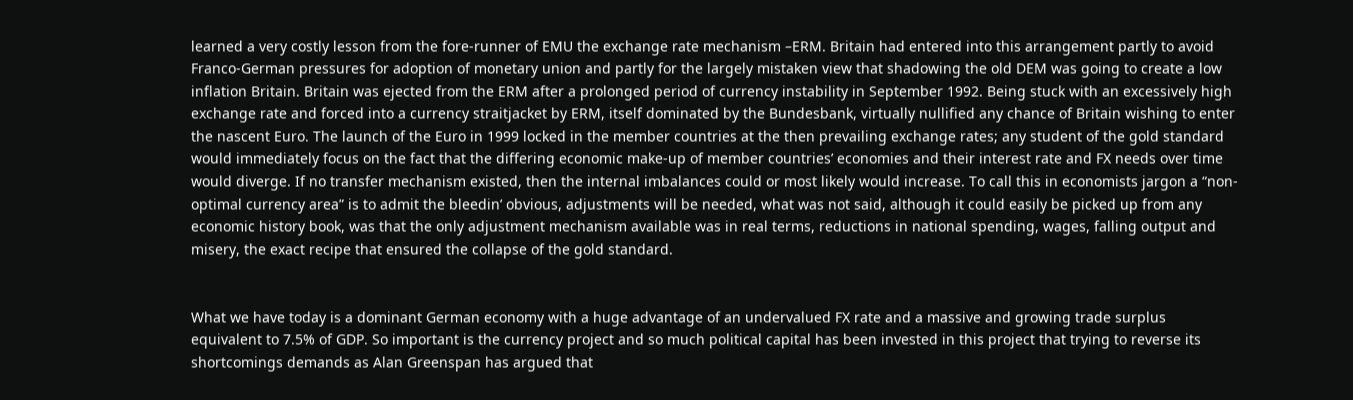learned a very costly lesson from the fore-runner of EMU the exchange rate mechanism –ERM. Britain had entered into this arrangement partly to avoid Franco-German pressures for adoption of monetary union and partly for the largely mistaken view that shadowing the old DEM was going to create a low inflation Britain. Britain was ejected from the ERM after a prolonged period of currency instability in September 1992. Being stuck with an excessively high exchange rate and forced into a currency straitjacket by ERM, itself dominated by the Bundesbank, virtually nullified any chance of Britain wishing to enter the nascent Euro. The launch of the Euro in 1999 locked in the member countries at the then prevailing exchange rates; any student of the gold standard would immediately focus on the fact that the differing economic make-up of member countries’ economies and their interest rate and FX needs over time would diverge. If no transfer mechanism existed, then the internal imbalances could or most likely would increase. To call this in economists jargon a “non-optimal currency area” is to admit the bleedin’ obvious, adjustments will be needed, what was not said, although it could easily be picked up from any economic history book, was that the only adjustment mechanism available was in real terms, reductions in national spending, wages, falling output and misery, the exact recipe that ensured the collapse of the gold standard.


What we have today is a dominant German economy with a huge advantage of an undervalued FX rate and a massive and growing trade surplus equivalent to 7.5% of GDP. So important is the currency project and so much political capital has been invested in this project that trying to reverse its shortcomings demands as Alan Greenspan has argued that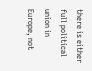there is either full political union in Europe, not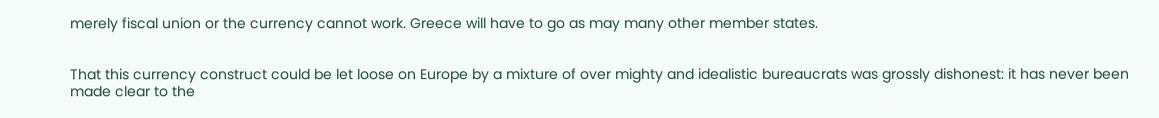merely fiscal union or the currency cannot work. Greece will have to go as may many other member states.


That this currency construct could be let loose on Europe by a mixture of over mighty and idealistic bureaucrats was grossly dishonest: it has never been made clear to the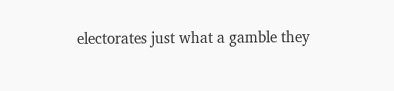electorates just what a gamble they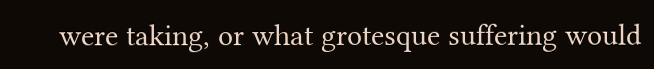were taking, or what grotesque suffering would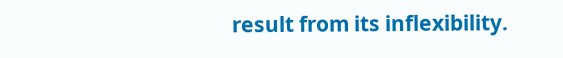result from its inflexibility.